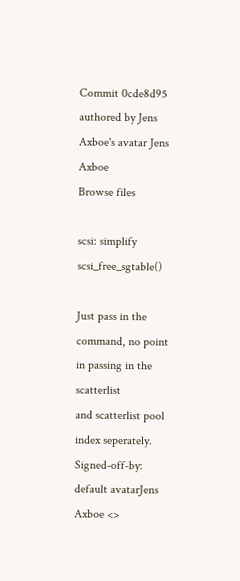Commit 0cde8d95 authored by Jens Axboe's avatar Jens Axboe
Browse files

scsi: simplify scsi_free_sgtable()

Just pass in the command, no point in passing in the scatterlist
and scatterlist pool index seperately.
Signed-off-by: default avatarJens Axboe <>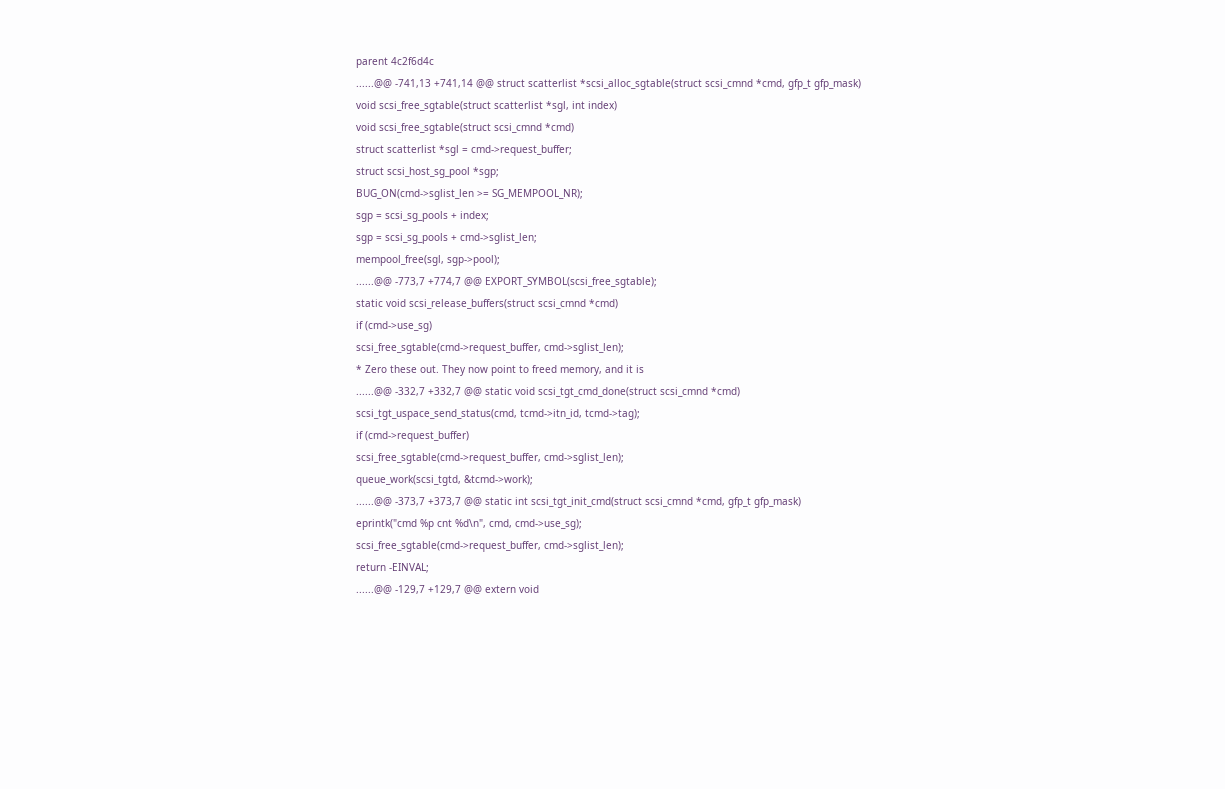parent 4c2f6d4c
......@@ -741,13 +741,14 @@ struct scatterlist *scsi_alloc_sgtable(struct scsi_cmnd *cmd, gfp_t gfp_mask)
void scsi_free_sgtable(struct scatterlist *sgl, int index)
void scsi_free_sgtable(struct scsi_cmnd *cmd)
struct scatterlist *sgl = cmd->request_buffer;
struct scsi_host_sg_pool *sgp;
BUG_ON(cmd->sglist_len >= SG_MEMPOOL_NR);
sgp = scsi_sg_pools + index;
sgp = scsi_sg_pools + cmd->sglist_len;
mempool_free(sgl, sgp->pool);
......@@ -773,7 +774,7 @@ EXPORT_SYMBOL(scsi_free_sgtable);
static void scsi_release_buffers(struct scsi_cmnd *cmd)
if (cmd->use_sg)
scsi_free_sgtable(cmd->request_buffer, cmd->sglist_len);
* Zero these out. They now point to freed memory, and it is
......@@ -332,7 +332,7 @@ static void scsi_tgt_cmd_done(struct scsi_cmnd *cmd)
scsi_tgt_uspace_send_status(cmd, tcmd->itn_id, tcmd->tag);
if (cmd->request_buffer)
scsi_free_sgtable(cmd->request_buffer, cmd->sglist_len);
queue_work(scsi_tgtd, &tcmd->work);
......@@ -373,7 +373,7 @@ static int scsi_tgt_init_cmd(struct scsi_cmnd *cmd, gfp_t gfp_mask)
eprintk("cmd %p cnt %d\n", cmd, cmd->use_sg);
scsi_free_sgtable(cmd->request_buffer, cmd->sglist_len);
return -EINVAL;
......@@ -129,7 +129,7 @@ extern void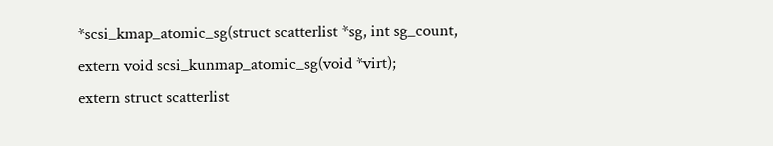*scsi_kmap_atomic_sg(struct scatterlist *sg, int sg_count,
extern void scsi_kunmap_atomic_sg(void *virt);
extern struct scatterlist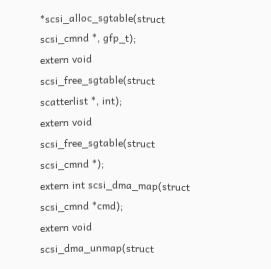*scsi_alloc_sgtable(struct scsi_cmnd *, gfp_t);
extern void scsi_free_sgtable(struct scatterlist *, int);
extern void scsi_free_sgtable(struct scsi_cmnd *);
extern int scsi_dma_map(struct scsi_cmnd *cmd);
extern void scsi_dma_unmap(struct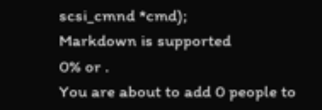scsi_cmnd *cmd);
Markdown is supported
0% or .
You are about to add 0 people to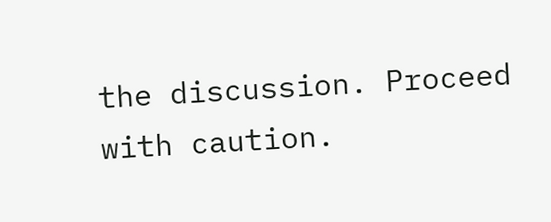the discussion. Proceed with caution.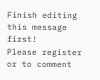Finish editing this message first!
Please register or to comment